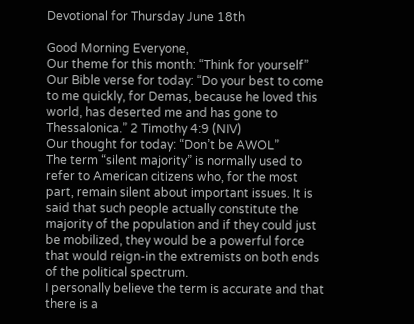Devotional for Thursday June 18th

Good Morning Everyone,
Our theme for this month: “Think for yourself”
Our Bible verse for today: “Do your best to come to me quickly, for Demas, because he loved this world, has deserted me and has gone to Thessalonica.” 2 Timothy 4:9 (NIV)
Our thought for today: “Don’t be AWOL”
The term “silent majority” is normally used to refer to American citizens who, for the most part, remain silent about important issues. It is said that such people actually constitute the majority of the population and if they could just be mobilized, they would be a powerful force that would reign-in the extremists on both ends of the political spectrum.
I personally believe the term is accurate and that there is a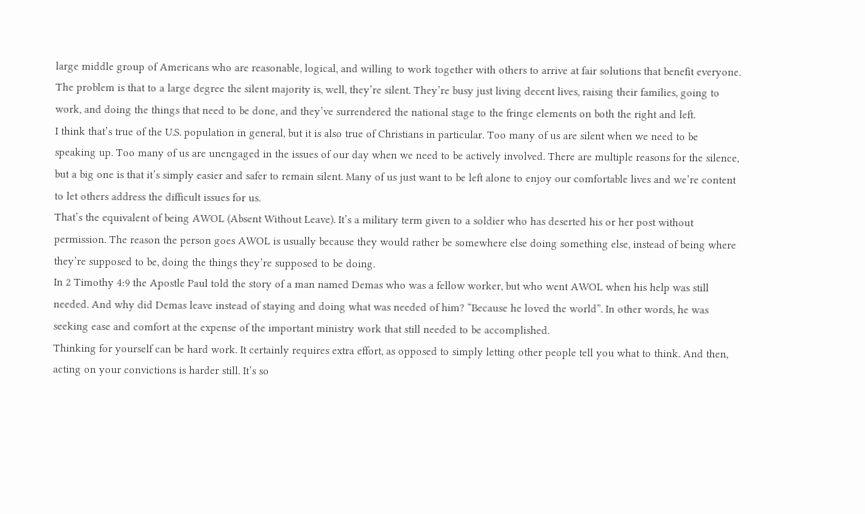large middle group of Americans who are reasonable, logical, and willing to work together with others to arrive at fair solutions that benefit everyone. The problem is that to a large degree the silent majority is, well, they’re silent. They’re busy just living decent lives, raising their families, going to work, and doing the things that need to be done, and they’ve surrendered the national stage to the fringe elements on both the right and left.
I think that’s true of the U.S. population in general, but it is also true of Christians in particular. Too many of us are silent when we need to be speaking up. Too many of us are unengaged in the issues of our day when we need to be actively involved. There are multiple reasons for the silence, but a big one is that it’s simply easier and safer to remain silent. Many of us just want to be left alone to enjoy our comfortable lives and we’re content to let others address the difficult issues for us.
That’s the equivalent of being AWOL (Absent Without Leave). It’s a military term given to a soldier who has deserted his or her post without permission. The reason the person goes AWOL is usually because they would rather be somewhere else doing something else, instead of being where they’re supposed to be, doing the things they’re supposed to be doing.
In 2 Timothy 4:9 the Apostle Paul told the story of a man named Demas who was a fellow worker, but who went AWOL when his help was still needed. And why did Demas leave instead of staying and doing what was needed of him? “Because he loved the world”. In other words, he was seeking ease and comfort at the expense of the important ministry work that still needed to be accomplished.
Thinking for yourself can be hard work. It certainly requires extra effort, as opposed to simply letting other people tell you what to think. And then, acting on your convictions is harder still. It’s so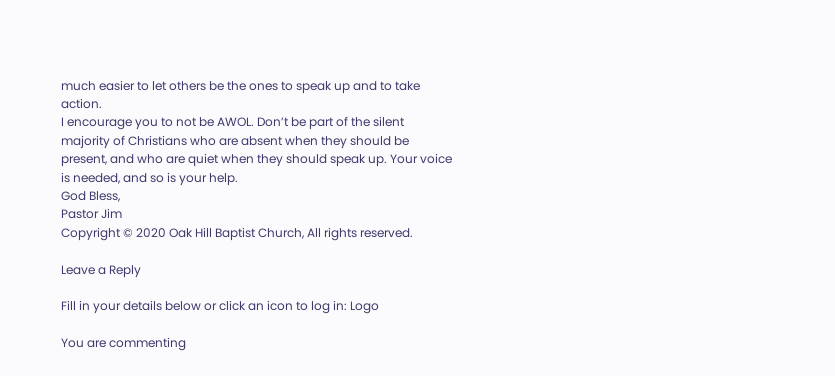much easier to let others be the ones to speak up and to take action.
I encourage you to not be AWOL. Don’t be part of the silent majority of Christians who are absent when they should be present, and who are quiet when they should speak up. Your voice is needed, and so is your help.
God Bless,
Pastor Jim
Copyright © 2020 Oak Hill Baptist Church, All rights reserved.

Leave a Reply

Fill in your details below or click an icon to log in: Logo

You are commenting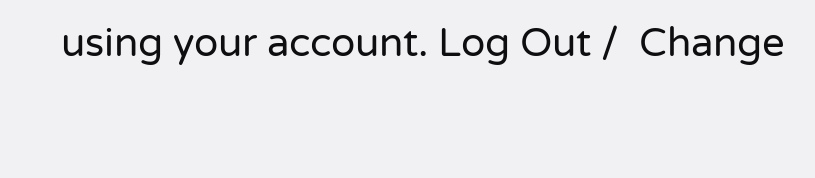using your account. Log Out /  Change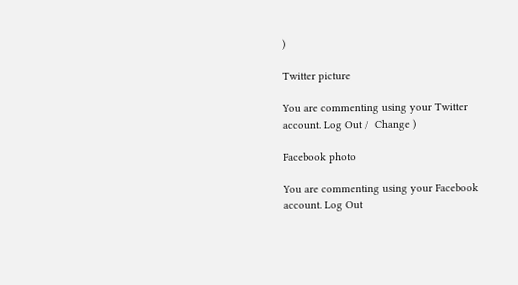)

Twitter picture

You are commenting using your Twitter account. Log Out /  Change )

Facebook photo

You are commenting using your Facebook account. Log Out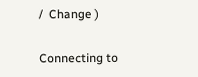/  Change )

Connecting to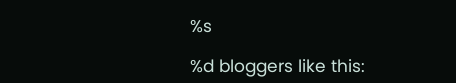%s

%d bloggers like this: